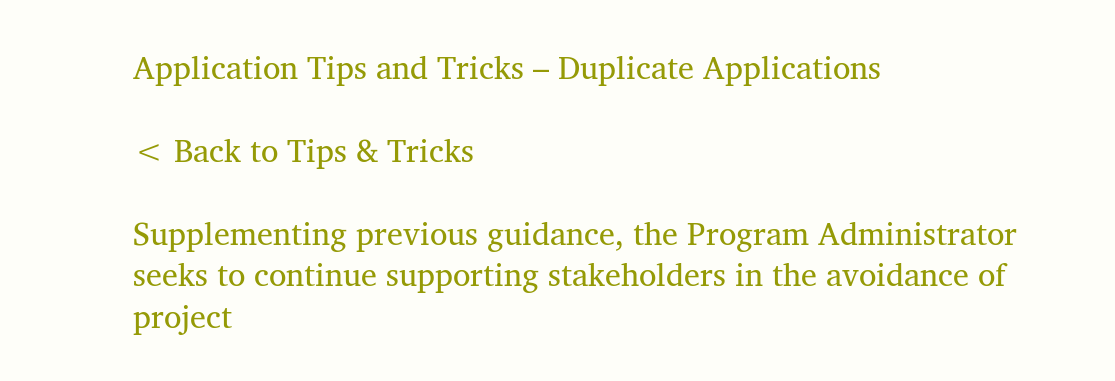Application Tips and Tricks – Duplicate Applications

< Back to Tips & Tricks

Supplementing previous guidance, the Program Administrator seeks to continue supporting stakeholders in the avoidance of project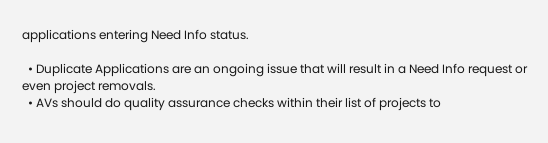applications entering Need Info status.

  • Duplicate Applications are an ongoing issue that will result in a Need Info request or even project removals.
  • AVs should do quality assurance checks within their list of projects to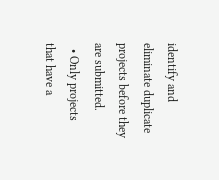identify and eliminate duplicate projects before they are submitted.
  • Only projects that have a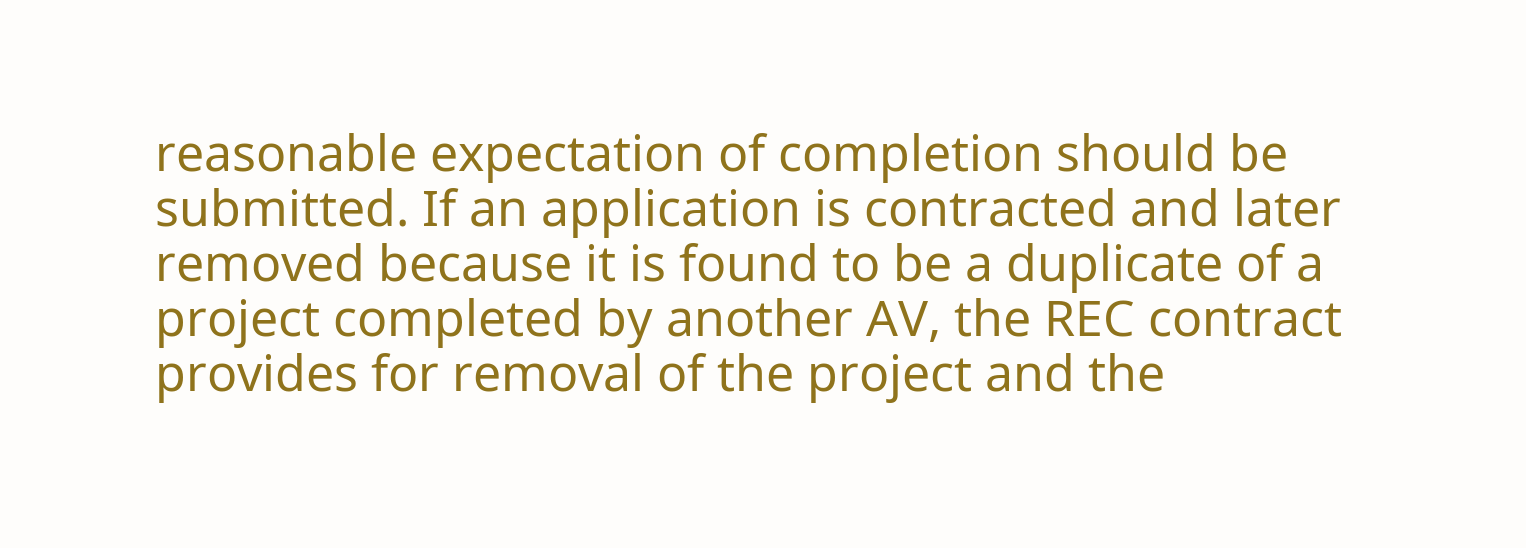reasonable expectation of completion should be submitted. If an application is contracted and later removed because it is found to be a duplicate of a project completed by another AV, the REC contract provides for removal of the project and the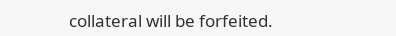collateral will be forfeited.